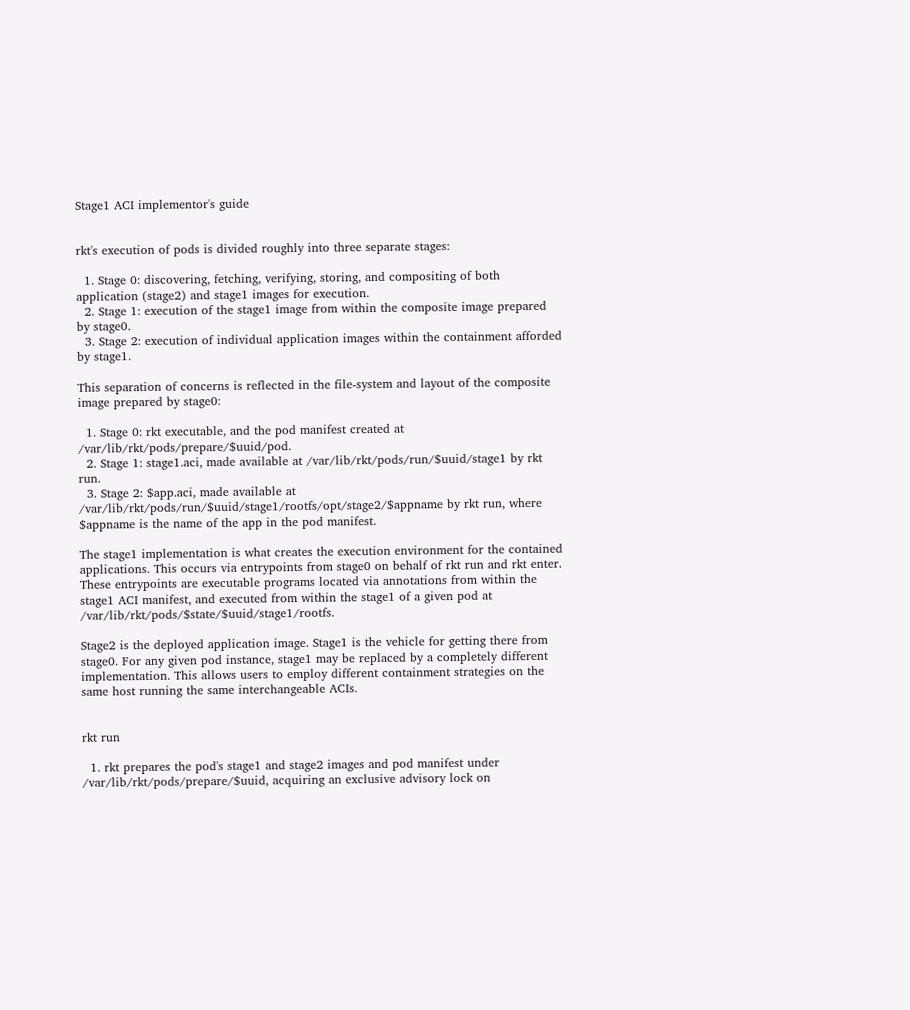Stage1 ACI implementor's guide


rkt's execution of pods is divided roughly into three separate stages:

  1. Stage 0: discovering, fetching, verifying, storing, and compositing of both application (stage2) and stage1 images for execution.
  2. Stage 1: execution of the stage1 image from within the composite image prepared by stage0.
  3. Stage 2: execution of individual application images within the containment afforded by stage1.

This separation of concerns is reflected in the file-system and layout of the composite image prepared by stage0:

  1. Stage 0: rkt executable, and the pod manifest created at /var/lib/rkt/pods/prepare/$uuid/pod.
  2. Stage 1: stage1.aci, made available at /var/lib/rkt/pods/run/$uuid/stage1 by rkt run.
  3. Stage 2: $app.aci, made available at /var/lib/rkt/pods/run/$uuid/stage1/rootfs/opt/stage2/$appname by rkt run, where $appname is the name of the app in the pod manifest.

The stage1 implementation is what creates the execution environment for the contained applications. This occurs via entrypoints from stage0 on behalf of rkt run and rkt enter. These entrypoints are executable programs located via annotations from within the stage1 ACI manifest, and executed from within the stage1 of a given pod at /var/lib/rkt/pods/$state/$uuid/stage1/rootfs.

Stage2 is the deployed application image. Stage1 is the vehicle for getting there from stage0. For any given pod instance, stage1 may be replaced by a completely different implementation. This allows users to employ different containment strategies on the same host running the same interchangeable ACIs.


rkt run

  1. rkt prepares the pod's stage1 and stage2 images and pod manifest under /var/lib/rkt/pods/prepare/$uuid, acquiring an exclusive advisory lock on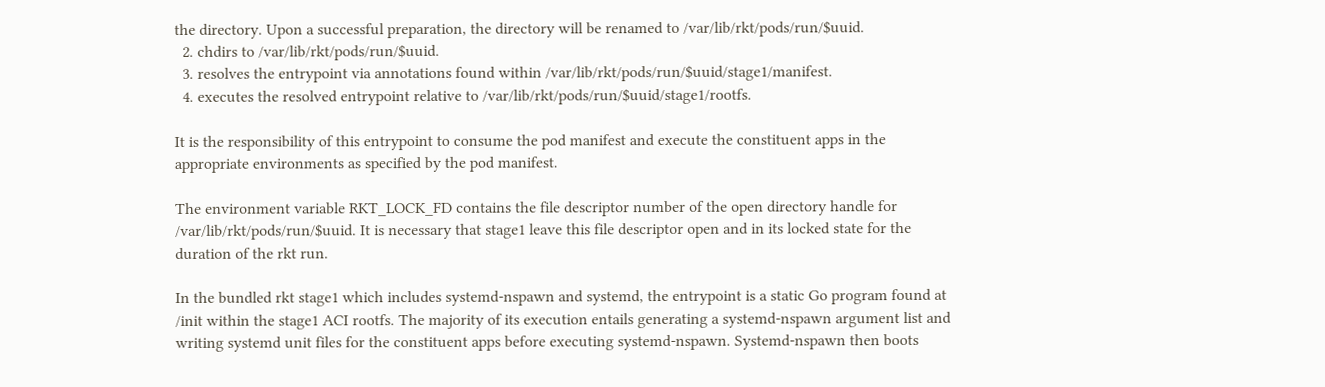the directory. Upon a successful preparation, the directory will be renamed to /var/lib/rkt/pods/run/$uuid.
  2. chdirs to /var/lib/rkt/pods/run/$uuid.
  3. resolves the entrypoint via annotations found within /var/lib/rkt/pods/run/$uuid/stage1/manifest.
  4. executes the resolved entrypoint relative to /var/lib/rkt/pods/run/$uuid/stage1/rootfs.

It is the responsibility of this entrypoint to consume the pod manifest and execute the constituent apps in the appropriate environments as specified by the pod manifest.

The environment variable RKT_LOCK_FD contains the file descriptor number of the open directory handle for /var/lib/rkt/pods/run/$uuid. It is necessary that stage1 leave this file descriptor open and in its locked state for the duration of the rkt run.

In the bundled rkt stage1 which includes systemd-nspawn and systemd, the entrypoint is a static Go program found at /init within the stage1 ACI rootfs. The majority of its execution entails generating a systemd-nspawn argument list and writing systemd unit files for the constituent apps before executing systemd-nspawn. Systemd-nspawn then boots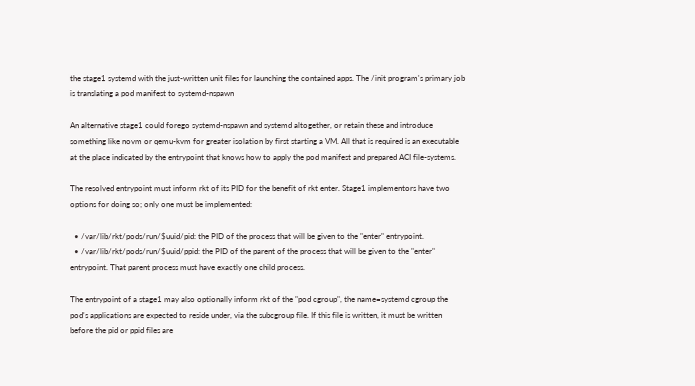the stage1 systemd with the just-written unit files for launching the contained apps. The /init program's primary job is translating a pod manifest to systemd-nspawn

An alternative stage1 could forego systemd-nspawn and systemd altogether, or retain these and introduce something like novm or qemu-kvm for greater isolation by first starting a VM. All that is required is an executable at the place indicated by the entrypoint that knows how to apply the pod manifest and prepared ACI file-systems.

The resolved entrypoint must inform rkt of its PID for the benefit of rkt enter. Stage1 implementors have two options for doing so; only one must be implemented:

  • /var/lib/rkt/pods/run/$uuid/pid: the PID of the process that will be given to the "enter" entrypoint.
  • /var/lib/rkt/pods/run/$uuid/ppid: the PID of the parent of the process that will be given to the "enter" entrypoint. That parent process must have exactly one child process.

The entrypoint of a stage1 may also optionally inform rkt of the "pod cgroup", the name=systemd cgroup the pod's applications are expected to reside under, via the subcgroup file. If this file is written, it must be written before the pid or ppid files are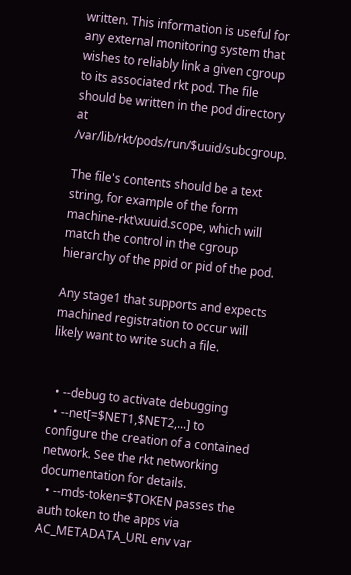written. This information is useful for any external monitoring system that wishes to reliably link a given cgroup to its associated rkt pod. The file should be written in the pod directory at /var/lib/rkt/pods/run/$uuid/subcgroup.

The file's contents should be a text string, for example of the form machine-rkt\xuuid.scope, which will match the control in the cgroup hierarchy of the ppid or pid of the pod.

Any stage1 that supports and expects machined registration to occur will likely want to write such a file.


  • --debug to activate debugging
  • --net[=$NET1,$NET2,...] to configure the creation of a contained network. See the rkt networking documentation for details.
  • --mds-token=$TOKEN passes the auth token to the apps via AC_METADATA_URL env var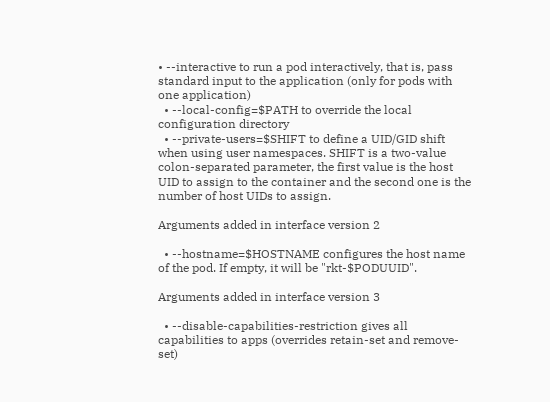• --interactive to run a pod interactively, that is, pass standard input to the application (only for pods with one application)
  • --local-config=$PATH to override the local configuration directory
  • --private-users=$SHIFT to define a UID/GID shift when using user namespaces. SHIFT is a two-value colon-separated parameter, the first value is the host UID to assign to the container and the second one is the number of host UIDs to assign.

Arguments added in interface version 2

  • --hostname=$HOSTNAME configures the host name of the pod. If empty, it will be "rkt-$PODUUID".

Arguments added in interface version 3

  • --disable-capabilities-restriction gives all capabilities to apps (overrides retain-set and remove-set)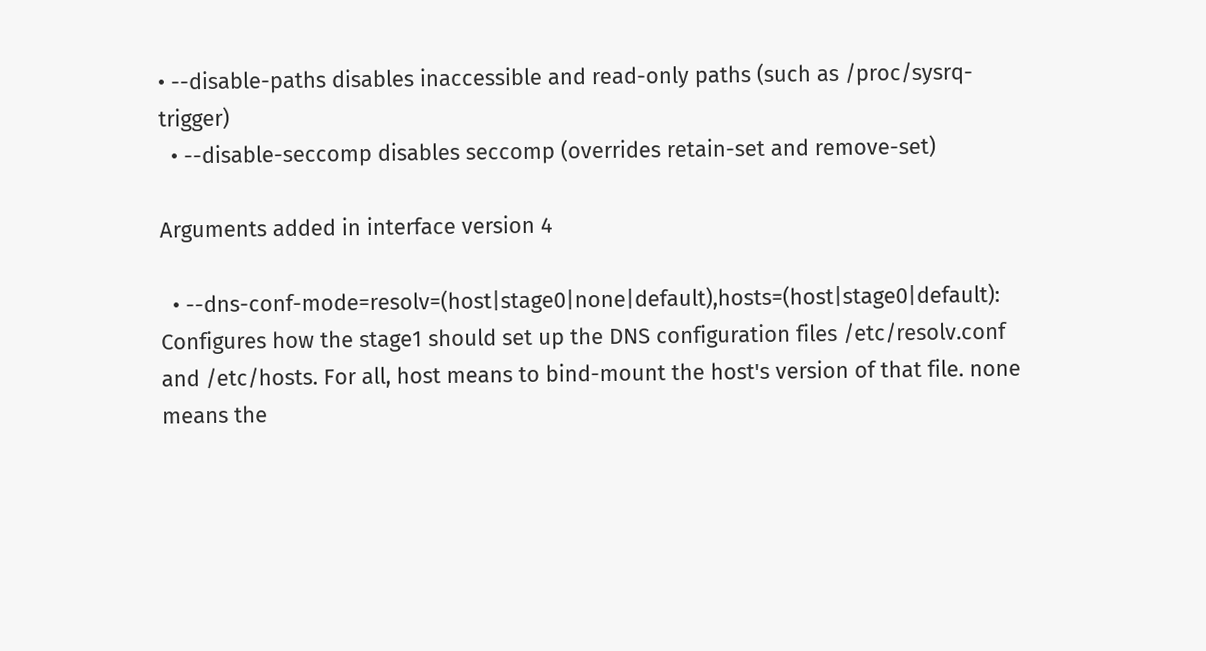• --disable-paths disables inaccessible and read-only paths (such as /proc/sysrq-trigger)
  • --disable-seccomp disables seccomp (overrides retain-set and remove-set)

Arguments added in interface version 4

  • --dns-conf-mode=resolv=(host|stage0|none|default),hosts=(host|stage0|default): Configures how the stage1 should set up the DNS configuration files /etc/resolv.conf and /etc/hosts. For all, host means to bind-mount the host's version of that file. none means the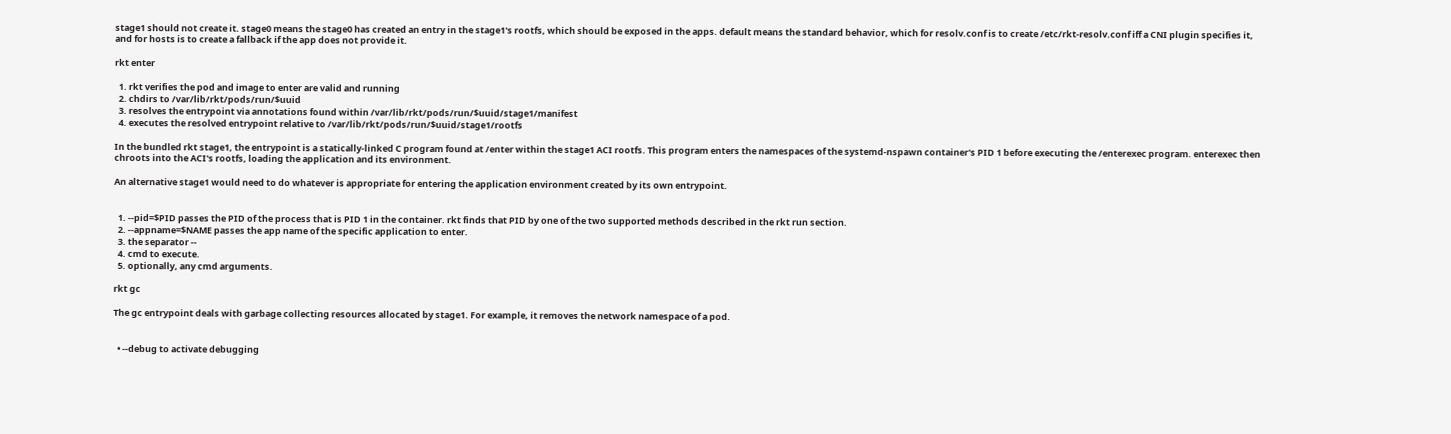stage1 should not create it. stage0 means the stage0 has created an entry in the stage1's rootfs, which should be exposed in the apps. default means the standard behavior, which for resolv.conf is to create /etc/rkt-resolv.conf iff a CNI plugin specifies it, and for hosts is to create a fallback if the app does not provide it.

rkt enter

  1. rkt verifies the pod and image to enter are valid and running
  2. chdirs to /var/lib/rkt/pods/run/$uuid
  3. resolves the entrypoint via annotations found within /var/lib/rkt/pods/run/$uuid/stage1/manifest
  4. executes the resolved entrypoint relative to /var/lib/rkt/pods/run/$uuid/stage1/rootfs

In the bundled rkt stage1, the entrypoint is a statically-linked C program found at /enter within the stage1 ACI rootfs. This program enters the namespaces of the systemd-nspawn container's PID 1 before executing the /enterexec program. enterexec then chroots into the ACI's rootfs, loading the application and its environment.

An alternative stage1 would need to do whatever is appropriate for entering the application environment created by its own entrypoint.


  1. --pid=$PID passes the PID of the process that is PID 1 in the container. rkt finds that PID by one of the two supported methods described in the rkt run section.
  2. --appname=$NAME passes the app name of the specific application to enter.
  3. the separator --
  4. cmd to execute.
  5. optionally, any cmd arguments.

rkt gc

The gc entrypoint deals with garbage collecting resources allocated by stage1. For example, it removes the network namespace of a pod.


  • --debug to activate debugging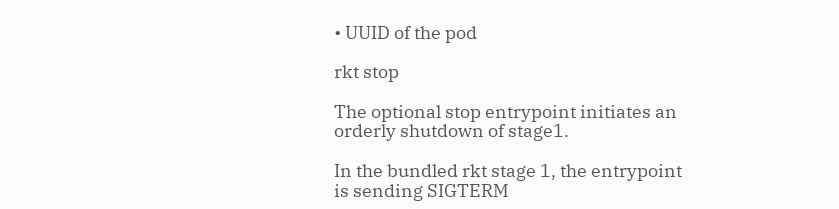• UUID of the pod

rkt stop

The optional stop entrypoint initiates an orderly shutdown of stage1.

In the bundled rkt stage 1, the entrypoint is sending SIGTERM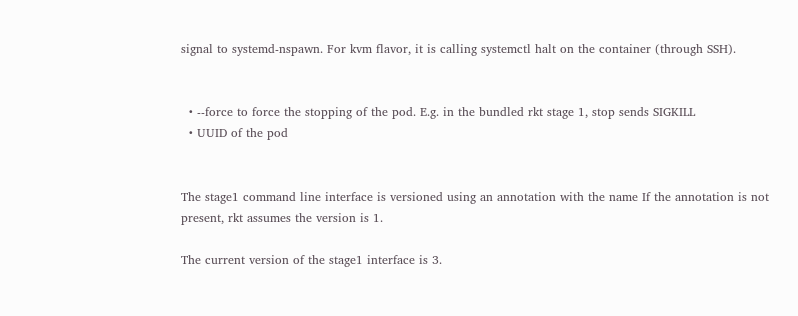signal to systemd-nspawn. For kvm flavor, it is calling systemctl halt on the container (through SSH).


  • --force to force the stopping of the pod. E.g. in the bundled rkt stage 1, stop sends SIGKILL
  • UUID of the pod


The stage1 command line interface is versioned using an annotation with the name If the annotation is not present, rkt assumes the version is 1.

The current version of the stage1 interface is 3.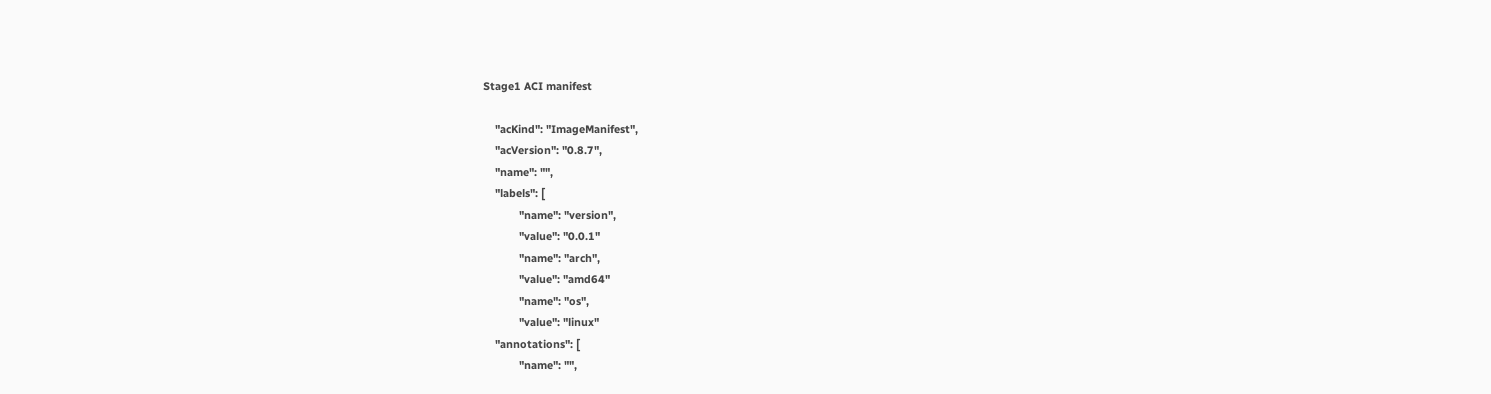Stage1 ACI manifest

    "acKind": "ImageManifest",
    "acVersion": "0.8.7",
    "name": "",
    "labels": [
            "name": "version",
            "value": "0.0.1"
            "name": "arch",
            "value": "amd64"
            "name": "os",
            "value": "linux"
    "annotations": [
            "name": "",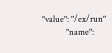"value": "/ex/run"
            "name":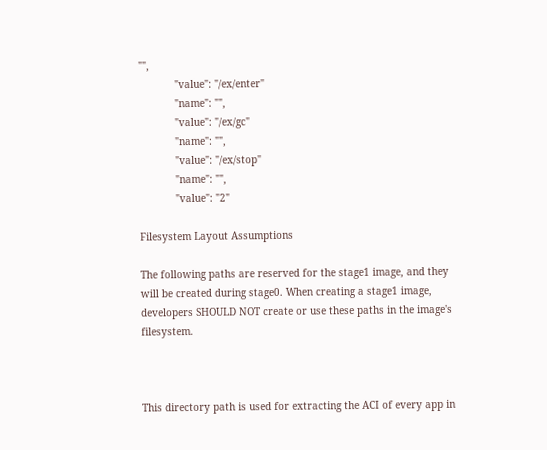"",
            "value": "/ex/enter"
            "name": "",
            "value": "/ex/gc"
            "name": "",
            "value": "/ex/stop"
            "name": "",
            "value": "2"

Filesystem Layout Assumptions

The following paths are reserved for the stage1 image, and they will be created during stage0. When creating a stage1 image, developers SHOULD NOT create or use these paths in the image's filesystem.



This directory path is used for extracting the ACI of every app in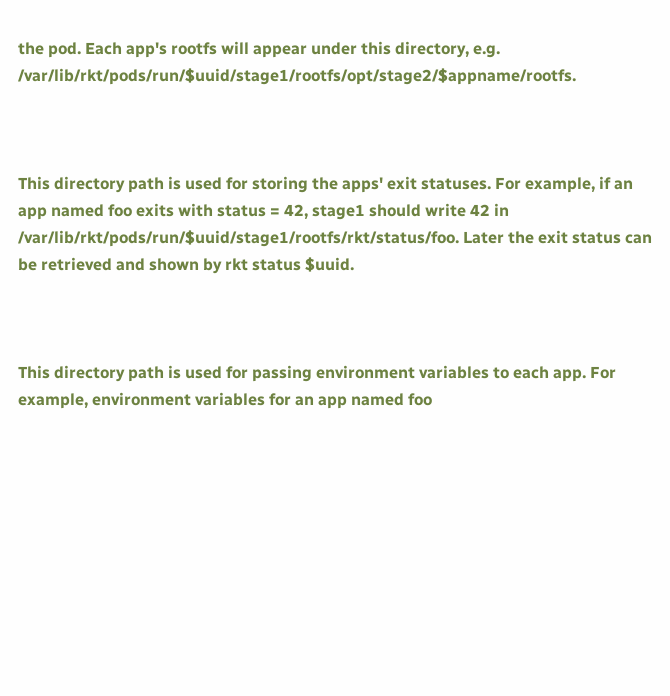the pod. Each app's rootfs will appear under this directory, e.g. /var/lib/rkt/pods/run/$uuid/stage1/rootfs/opt/stage2/$appname/rootfs.



This directory path is used for storing the apps' exit statuses. For example, if an app named foo exits with status = 42, stage1 should write 42 in /var/lib/rkt/pods/run/$uuid/stage1/rootfs/rkt/status/foo. Later the exit status can be retrieved and shown by rkt status $uuid.



This directory path is used for passing environment variables to each app. For example, environment variables for an app named foo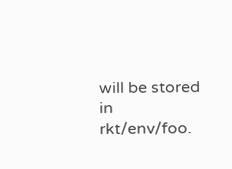will be stored in rkt/env/foo.